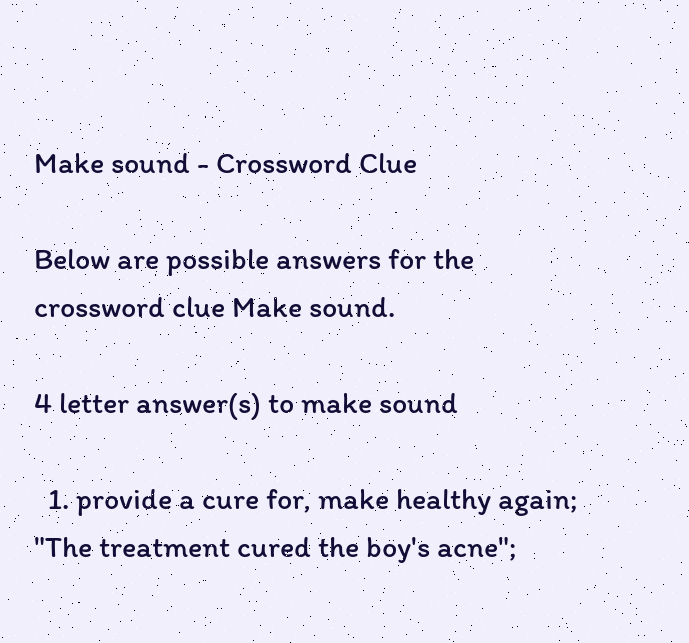Make sound - Crossword Clue

Below are possible answers for the crossword clue Make sound.

4 letter answer(s) to make sound

  1. provide a cure for, make healthy again; "The treatment cured the boy's acne";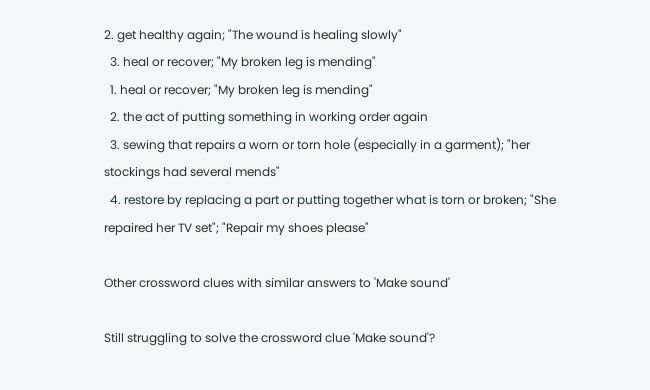2. get healthy again; "The wound is healing slowly"
  3. heal or recover; "My broken leg is mending"
  1. heal or recover; "My broken leg is mending"
  2. the act of putting something in working order again
  3. sewing that repairs a worn or torn hole (especially in a garment); "her stockings had several mends"
  4. restore by replacing a part or putting together what is torn or broken; "She repaired her TV set"; "Repair my shoes please"

Other crossword clues with similar answers to 'Make sound'

Still struggling to solve the crossword clue 'Make sound'?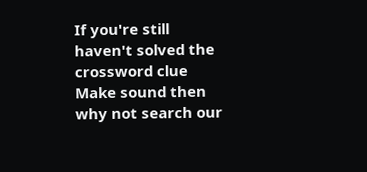If you're still haven't solved the crossword clue Make sound then why not search our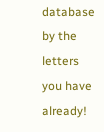database by the letters you have already!